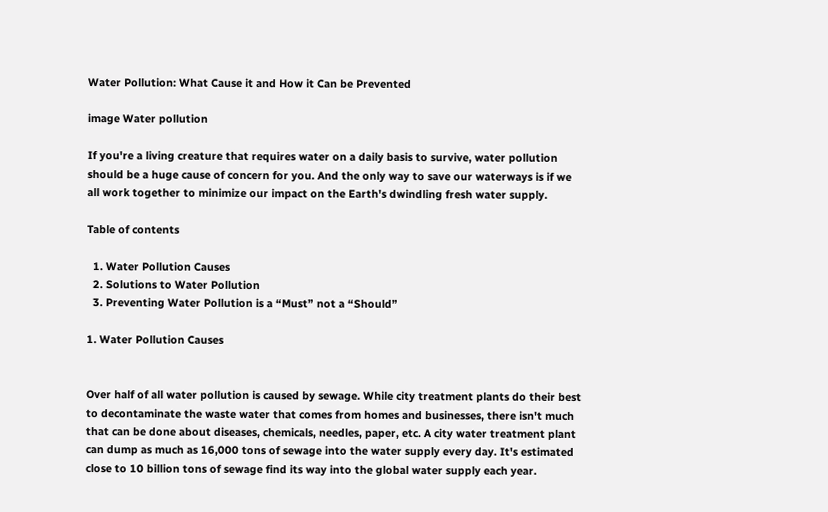Water Pollution: What Cause it and How it Can be Prevented

image Water pollution

If you're a living creature that requires water on a daily basis to survive, water pollution should be a huge cause of concern for you. And the only way to save our waterways is if we all work together to minimize our impact on the Earth's dwindling fresh water supply.

Table of contents

  1. Water Pollution Causes
  2. Solutions to Water Pollution
  3. Preventing Water Pollution is a “Must” not a “Should”

1. Water Pollution Causes


Over half of all water pollution is caused by sewage. While city treatment plants do their best to decontaminate the waste water that comes from homes and businesses, there isn't much that can be done about diseases, chemicals, needles, paper, etc. A city water treatment plant can dump as much as 16,000 tons of sewage into the water supply every day. It's estimated close to 10 billion tons of sewage find its way into the global water supply each year.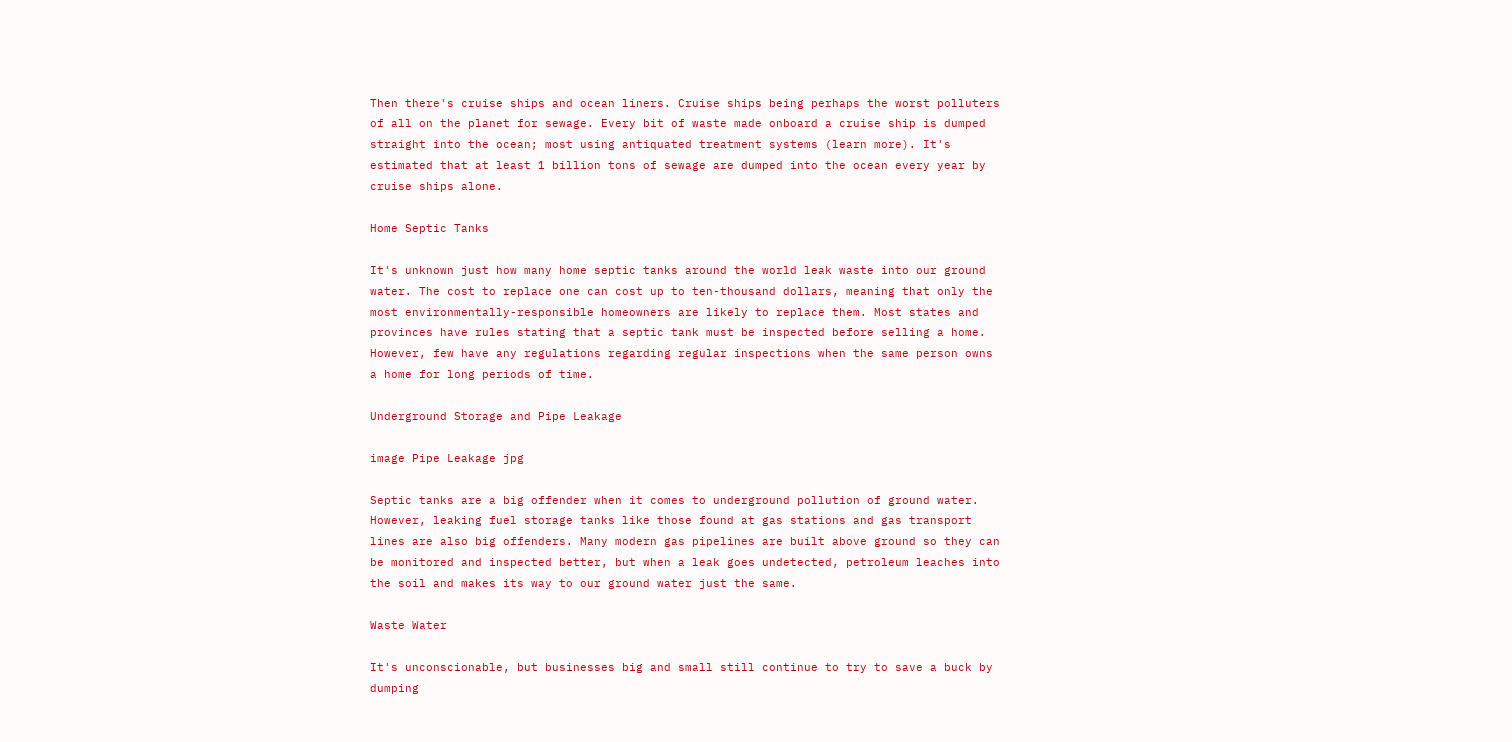Then there's cruise ships and ocean liners. Cruise ships being perhaps the worst polluters of all on the planet for sewage. Every bit of waste made onboard a cruise ship is dumped straight into the ocean; most using antiquated treatment systems (learn more). It's estimated that at least 1 billion tons of sewage are dumped into the ocean every year by cruise ships alone.

Home Septic Tanks

It's unknown just how many home septic tanks around the world leak waste into our ground water. The cost to replace one can cost up to ten-thousand dollars, meaning that only the most environmentally-responsible homeowners are likely to replace them. Most states and provinces have rules stating that a septic tank must be inspected before selling a home. However, few have any regulations regarding regular inspections when the same person owns a home for long periods of time.

Underground Storage and Pipe Leakage

image Pipe Leakage jpg

Septic tanks are a big offender when it comes to underground pollution of ground water. However, leaking fuel storage tanks like those found at gas stations and gas transport lines are also big offenders. Many modern gas pipelines are built above ground so they can be monitored and inspected better, but when a leak goes undetected, petroleum leaches into the soil and makes its way to our ground water just the same.

Waste Water

It's unconscionable, but businesses big and small still continue to try to save a buck by dumping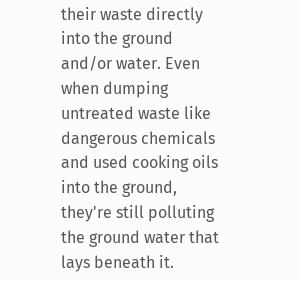their waste directly into the ground and/or water. Even when dumping untreated waste like dangerous chemicals and used cooking oils into the ground, they're still polluting the ground water that lays beneath it.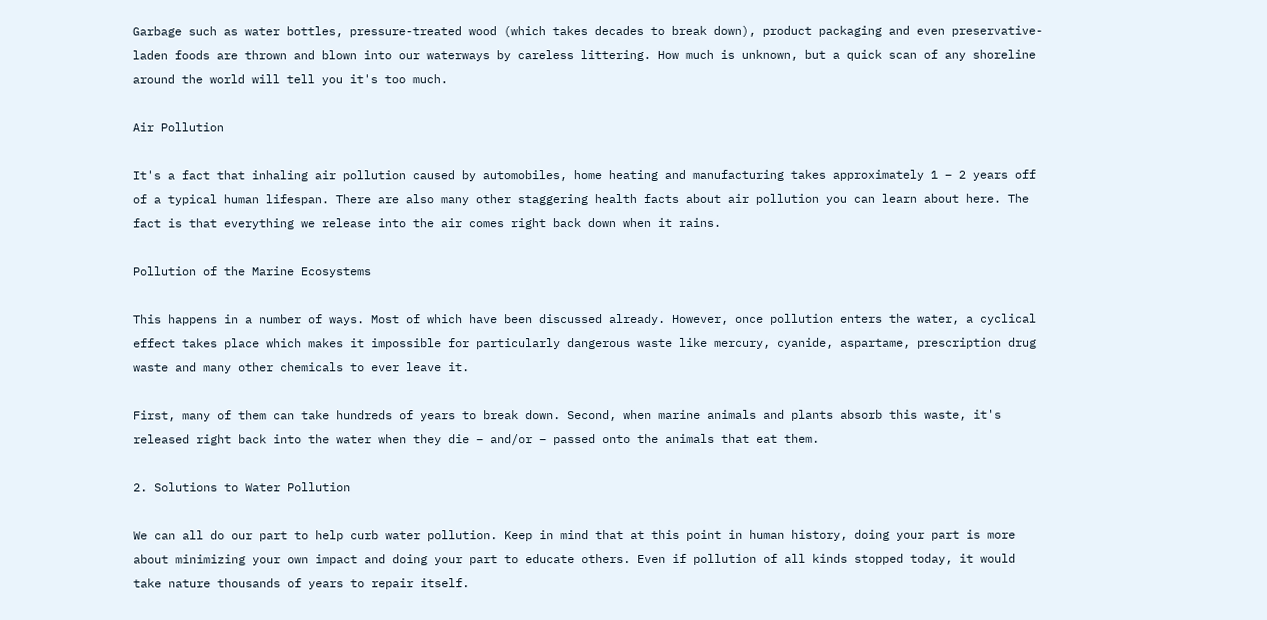Garbage such as water bottles, pressure-treated wood (which takes decades to break down), product packaging and even preservative-laden foods are thrown and blown into our waterways by careless littering. How much is unknown, but a quick scan of any shoreline around the world will tell you it's too much.

Air Pollution

It's a fact that inhaling air pollution caused by automobiles, home heating and manufacturing takes approximately 1 – 2 years off of a typical human lifespan. There are also many other staggering health facts about air pollution you can learn about here. The fact is that everything we release into the air comes right back down when it rains.

Pollution of the Marine Ecosystems

This happens in a number of ways. Most of which have been discussed already. However, once pollution enters the water, a cyclical effect takes place which makes it impossible for particularly dangerous waste like mercury, cyanide, aspartame, prescription drug waste and many other chemicals to ever leave it.

First, many of them can take hundreds of years to break down. Second, when marine animals and plants absorb this waste, it's released right back into the water when they die – and/or – passed onto the animals that eat them.

2. Solutions to Water Pollution

We can all do our part to help curb water pollution. Keep in mind that at this point in human history, doing your part is more about minimizing your own impact and doing your part to educate others. Even if pollution of all kinds stopped today, it would take nature thousands of years to repair itself.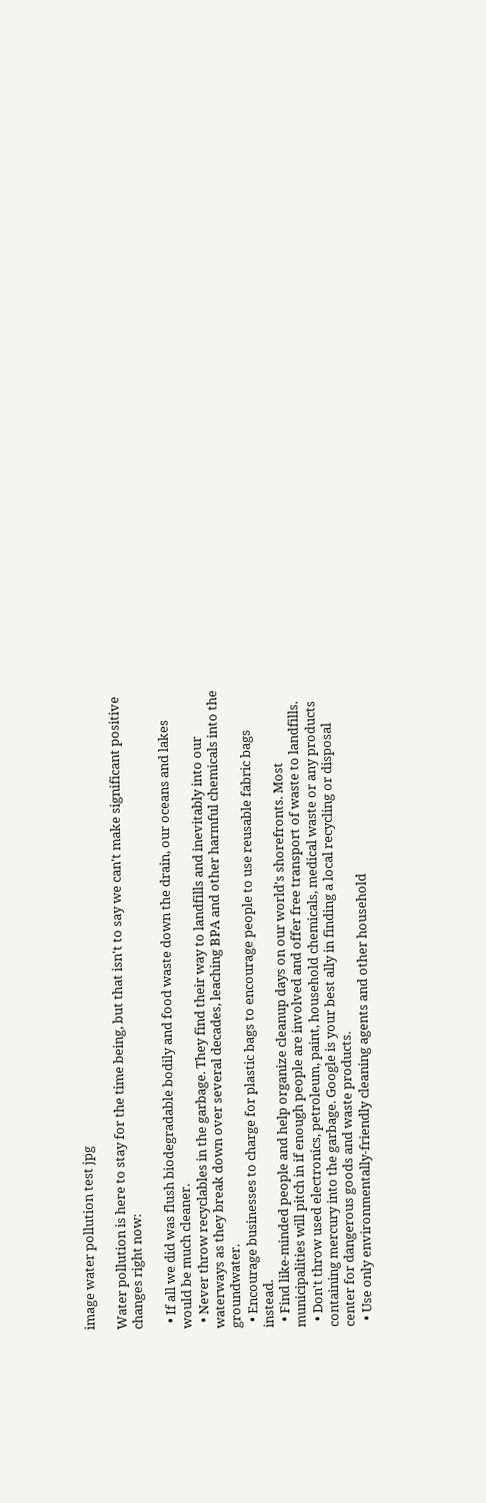image water pollution test jpg

Water pollution is here to stay for the time being, but that isn't to say we can't make significant positive changes right now:

  • If all we did was flush biodegradable bodily and food waste down the drain, our oceans and lakes would be much cleaner.
  • Never throw recyclables in the garbage. They find their way to landfills and inevitably into our waterways as they break down over several decades, leaching BPA and other harmful chemicals into the groundwater.
  • Encourage businesses to charge for plastic bags to encourage people to use reusable fabric bags instead.
  • Find like-minded people and help organize cleanup days on our world's shorefronts. Most municipalities will pitch in if enough people are involved and offer free transport of waste to landfills.
  • Don't throw used electronics, petroleum, paint, household chemicals, medical waste or any products containing mercury into the garbage. Google is your best ally in finding a local recycling or disposal center for dangerous goods and waste products.
  • Use only environmentally-friendly cleaning agents and other household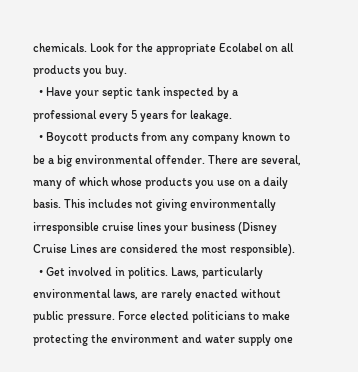chemicals. Look for the appropriate Ecolabel on all products you buy.
  • Have your septic tank inspected by a professional every 5 years for leakage.
  • Boycott products from any company known to be a big environmental offender. There are several, many of which whose products you use on a daily basis. This includes not giving environmentally irresponsible cruise lines your business (Disney Cruise Lines are considered the most responsible).
  • Get involved in politics. Laws, particularly environmental laws, are rarely enacted without public pressure. Force elected politicians to make protecting the environment and water supply one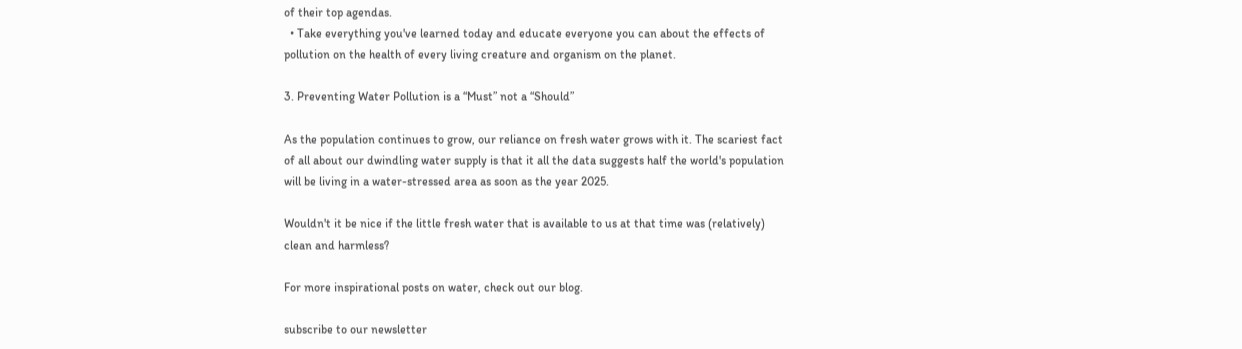of their top agendas.
  • Take everything you've learned today and educate everyone you can about the effects of pollution on the health of every living creature and organism on the planet.

3. Preventing Water Pollution is a “Must” not a “Should”

As the population continues to grow, our reliance on fresh water grows with it. The scariest fact of all about our dwindling water supply is that it all the data suggests half the world's population will be living in a water-stressed area as soon as the year 2025.

Wouldn't it be nice if the little fresh water that is available to us at that time was (relatively) clean and harmless?

For more inspirational posts on water, check out our blog.

subscribe to our newsletter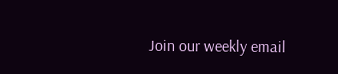Join our weekly email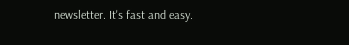newsletter. It's fast and easy.